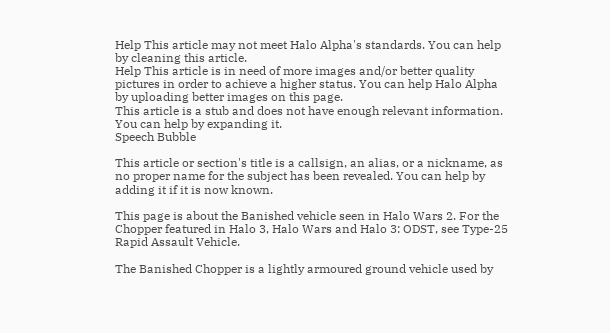Help This article may not meet Halo Alpha's standards. You can help by cleaning this article.
Help This article is in need of more images and/or better quality pictures in order to achieve a higher status. You can help Halo Alpha by uploading better images on this page.
This article is a stub and does not have enough relevant information. You can help by expanding it.
Speech Bubble

This article or section's title is a callsign, an alias, or a nickname, as no proper name for the subject has been revealed. You can help by adding it if it is now known.

This page is about the Banished vehicle seen in Halo Wars 2. For the Chopper featured in Halo 3, Halo Wars and Halo 3: ODST, see Type-25 Rapid Assault Vehicle.

The Banished Chopper is a lightly armoured ground vehicle used by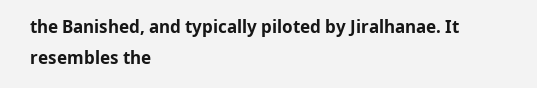the Banished, and typically piloted by Jiralhanae. It resembles the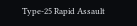Type-25 Rapid Assault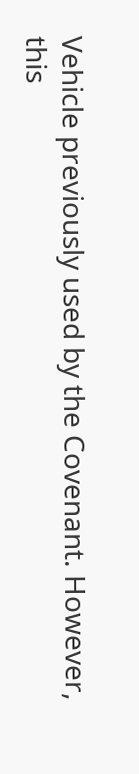Vehicle previously used by the Covenant. However, this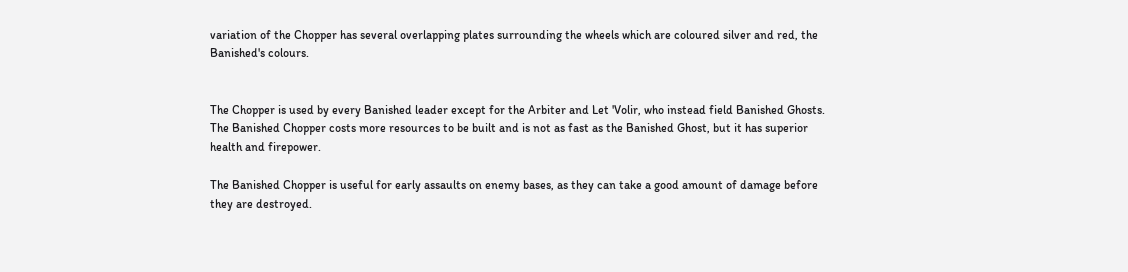variation of the Chopper has several overlapping plates surrounding the wheels which are coloured silver and red, the Banished's colours.


The Chopper is used by every Banished leader except for the Arbiter and Let 'Volir, who instead field Banished Ghosts. The Banished Chopper costs more resources to be built and is not as fast as the Banished Ghost, but it has superior health and firepower.

The Banished Chopper is useful for early assaults on enemy bases, as they can take a good amount of damage before they are destroyed.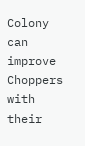Colony can improve Choppers with their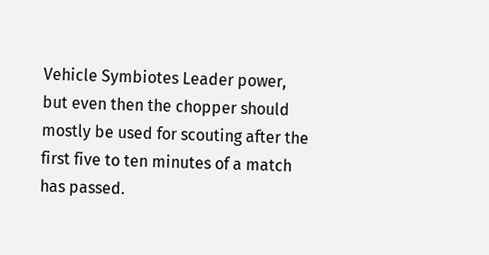Vehicle Symbiotes Leader power, but even then the chopper should mostly be used for scouting after the first five to ten minutes of a match has passed.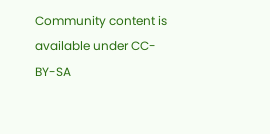Community content is available under CC-BY-SA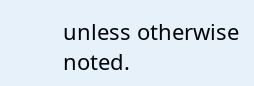unless otherwise noted.